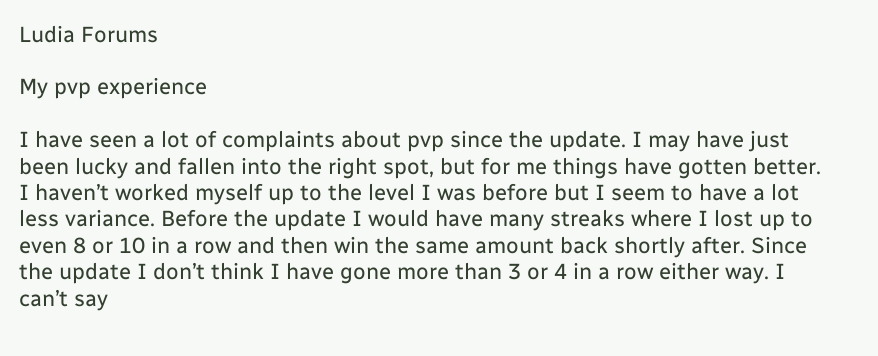Ludia Forums

My pvp experience

I have seen a lot of complaints about pvp since the update. I may have just been lucky and fallen into the right spot, but for me things have gotten better. I haven’t worked myself up to the level I was before but I seem to have a lot less variance. Before the update I would have many streaks where I lost up to even 8 or 10 in a row and then win the same amount back shortly after. Since the update I don’t think I have gone more than 3 or 4 in a row either way. I can’t say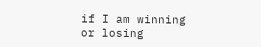if I am winning or losing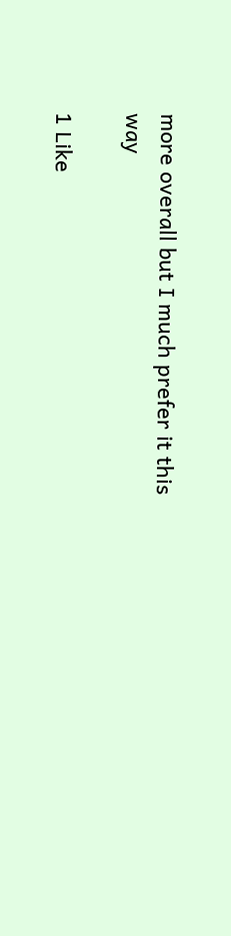more overall but I much prefer it this way

1 Like